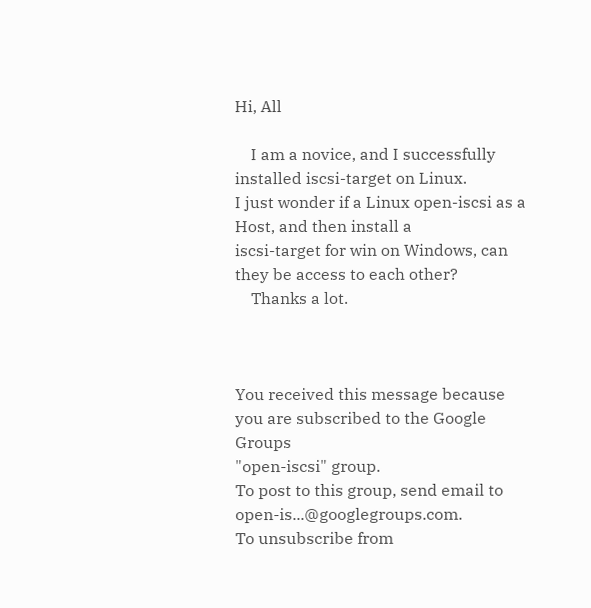Hi, All

    I am a novice, and I successfully installed iscsi-target on Linux.
I just wonder if a Linux open-iscsi as a Host, and then install a
iscsi-target for win on Windows, can they be access to each other?
    Thanks a lot.



You received this message because you are subscribed to the Google Groups
"open-iscsi" group.
To post to this group, send email to open-is...@googlegroups.com.
To unsubscribe from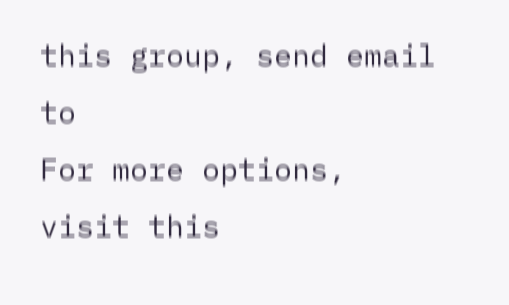this group, send email to
For more options, visit this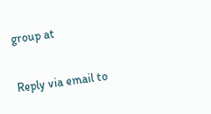group at

Reply via email to